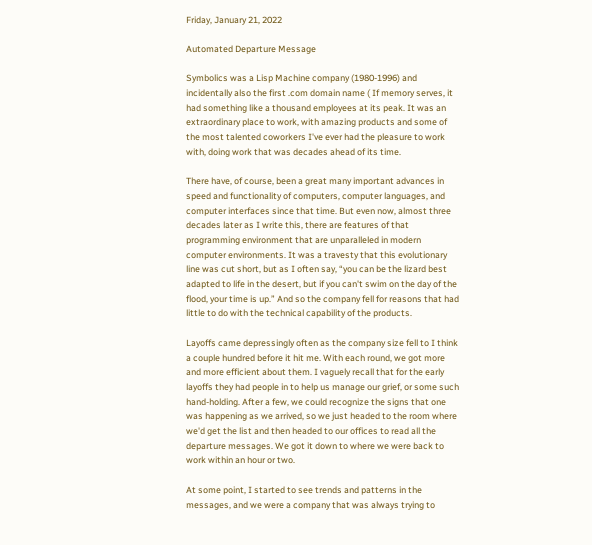Friday, January 21, 2022

Automated Departure Message

Symbolics was a Lisp Machine company (1980-1996) and incidentally also the first .com domain name ( If memory serves, it had something like a thousand employees at its peak. It was an extraordinary place to work, with amazing products and some of the most talented coworkers I've ever had the pleasure to work with, doing work that was decades ahead of its time.

There have, of course, been a great many important advances in speed and functionality of computers, computer languages, and computer interfaces since that time. But even now, almost three decades later as I write this, there are features of that programming environment that are unparalleled in modern computer environments. It was a travesty that this evolutionary line was cut short, but as I often say, “you can be the lizard best adapted to life in the desert, but if you can't swim on the day of the flood, your time is up.” And so the company fell for reasons that had little to do with the technical capability of the products.

Layoffs came depressingly often as the company size fell to I think a couple hundred before it hit me. With each round, we got more and more efficient about them. I vaguely recall that for the early layoffs they had people in to help us manage our grief, or some such hand-holding. After a few, we could recognize the signs that one was happening as we arrived, so we just headed to the room where we'd get the list and then headed to our offices to read all the departure messages. We got it down to where we were back to work within an hour or two.

At some point, I started to see trends and patterns in the messages, and we were a company that was always trying to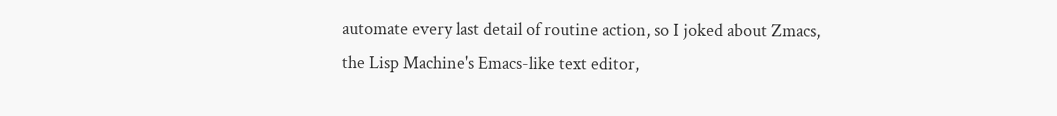automate every last detail of routine action, so I joked about Zmacs, the Lisp Machine's Emacs-like text editor,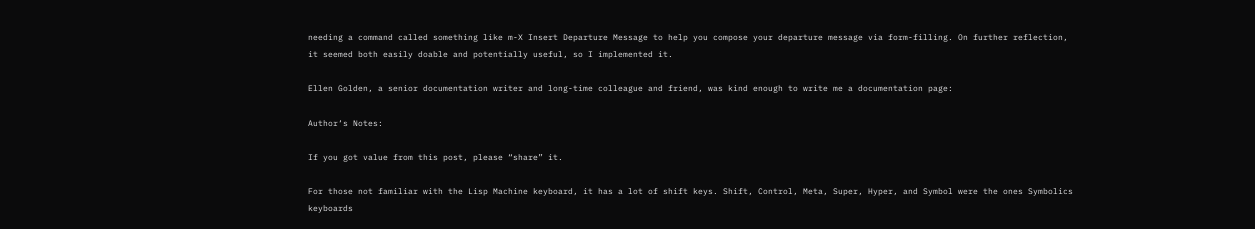needing a command called something like m-X Insert Departure Message to help you compose your departure message via form-filling. On further reflection, it seemed both easily doable and potentially useful, so I implemented it.

Ellen Golden, a senior documentation writer and long-time colleague and friend, was kind enough to write me a documentation page:

Author‘s Notes:

If you got value from this post, please “share” it.

For those not familiar with the Lisp Machine keyboard, it has a lot of shift keys. Shift, Control, Meta, Super, Hyper, and Symbol were the ones Symbolics keyboards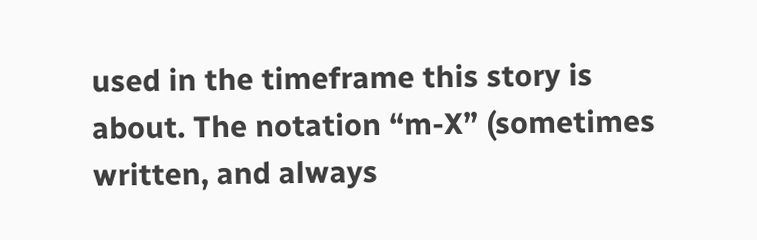used in the timeframe this story is about. The notation “m-X” (sometimes written, and always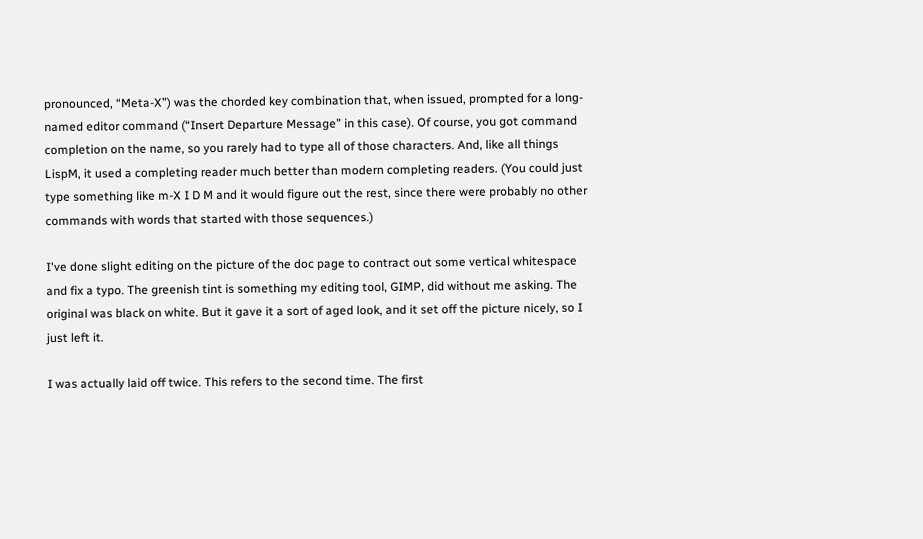pronounced, “Meta-X”) was the chorded key combination that, when issued, prompted for a long-named editor command (“Insert Departure Message” in this case). Of course, you got command completion on the name, so you rarely had to type all of those characters. And, like all things LispM, it used a completing reader much better than modern completing readers. (You could just type something like m-X I D M and it would figure out the rest, since there were probably no other commands with words that started with those sequences.)

I've done slight editing on the picture of the doc page to contract out some vertical whitespace and fix a typo. The greenish tint is something my editing tool, GIMP, did without me asking. The original was black on white. But it gave it a sort of aged look, and it set off the picture nicely, so I just left it.

I was actually laid off twice. This refers to the second time. The first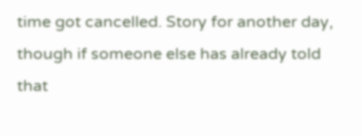time got cancelled. Story for another day, though if someone else has already told that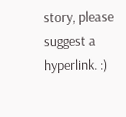story, please suggest a hyperlink. :)